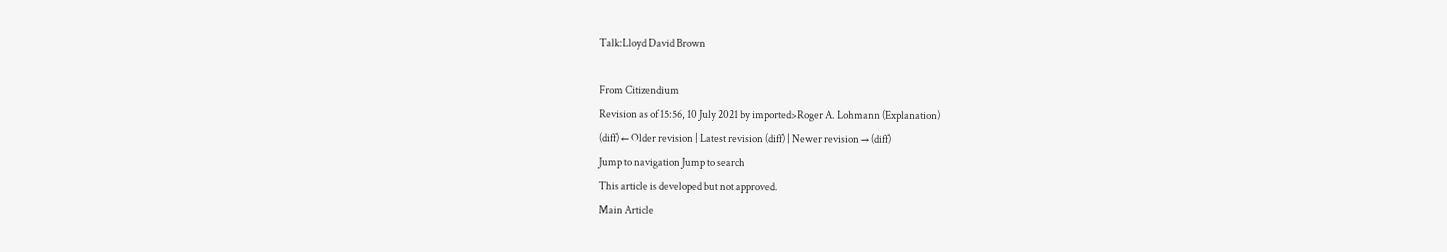Talk:Lloyd David Brown

From Citizendium
Revision as of 15:56, 10 July 2021 by imported>Roger A. Lohmann (Explanation)
(diff) ← Older revision | Latest revision (diff) | Newer revision → (diff)
Jump to navigation Jump to search
This article is developed but not approved.
Main Article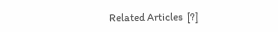Related Articles  [?]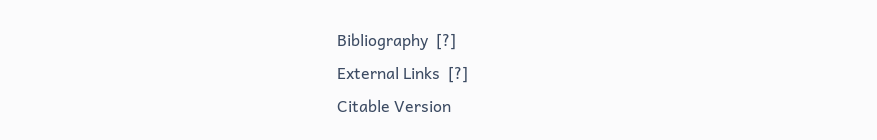Bibliography  [?]
External Links  [?]
Citable Version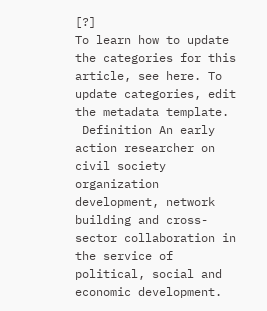[?]
To learn how to update the categories for this article, see here. To update categories, edit the metadata template.
 Definition An early action researcher on civil society organization development, network building and cross-sector collaboration in the service of political, social and economic development.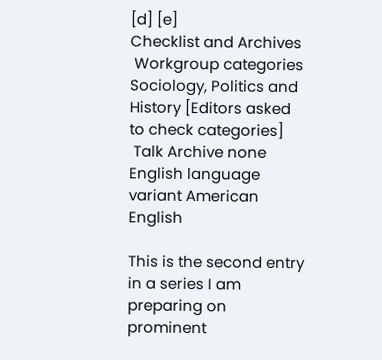[d] [e]
Checklist and Archives
 Workgroup categories Sociology, Politics and History [Editors asked to check categories]
 Talk Archive none  English language variant American English

This is the second entry in a series I am preparing on prominent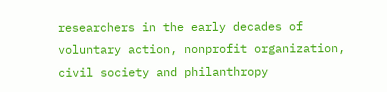researchers in the early decades of voluntary action, nonprofit organization, civil society and philanthropy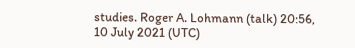studies. Roger A. Lohmann (talk) 20:56, 10 July 2021 (UTC)